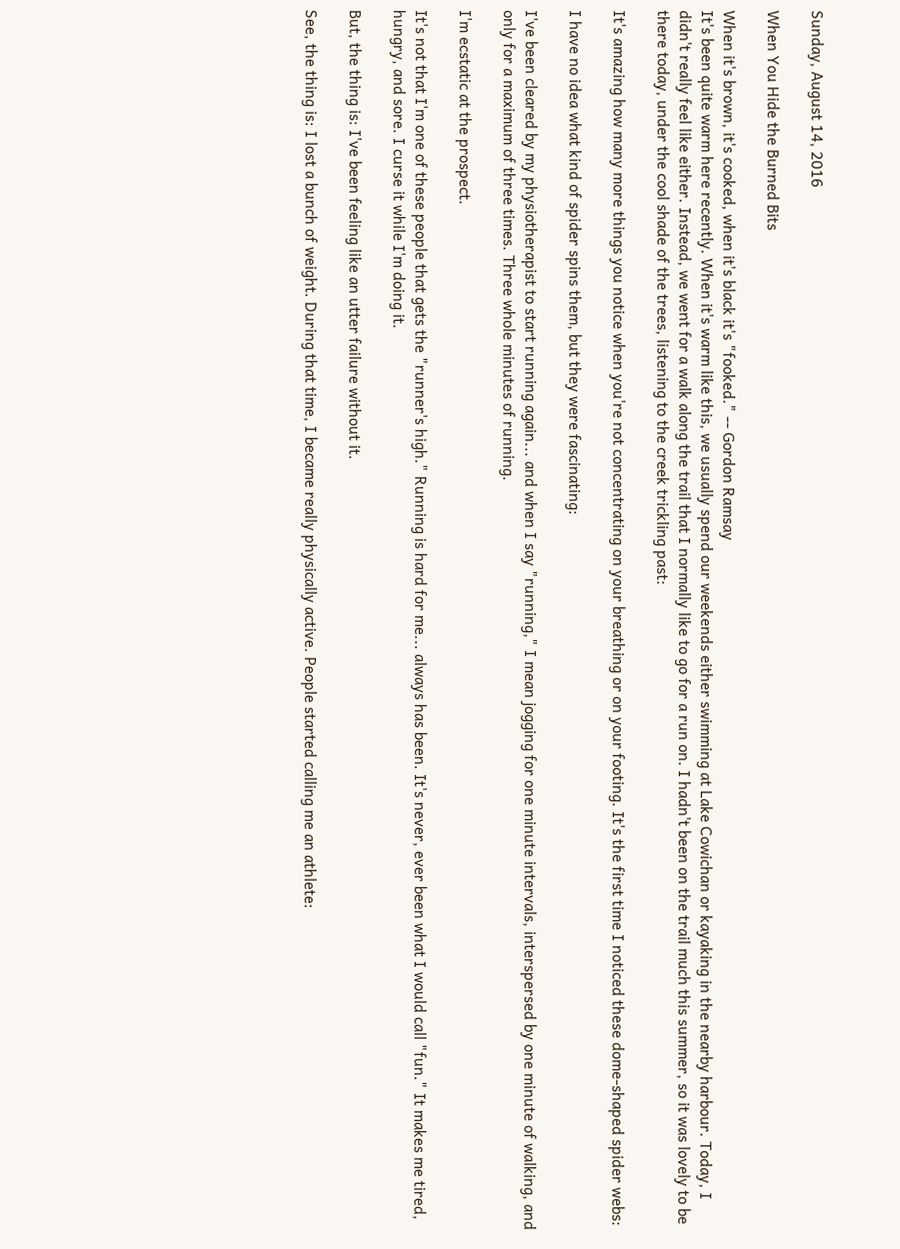Sunday, August 14, 2016

When You Hide the Burned Bits

When it's brown, it's cooked, when it's black it's "fooked." -- Gordon Ramsay
It's been quite warm here recently. When it's warm like this, we usually spend our weekends either swimming at Lake Cowichan or kayaking in the nearby harbour. Today, I didn't really feel like either. Instead, we went for a walk along the trail that I normally like to go for a run on. I hadn't been on the trail much this summer, so it was lovely to be there today, under the cool shade of the trees, listening to the creek trickling past:

It's amazing how many more things you notice when you're not concentrating on your breathing or on your footing. It's the first time I noticed these dome-shaped spider webs:

I have no idea what kind of spider spins them, but they were fascinating:

I've been cleared by my physiotherapist to start running again... and when I say "running," I mean jogging for one minute intervals, interspersed by one minute of walking, and only for a maximum of three times. Three whole minutes of running.

I'm ecstatic at the prospect.

It's not that I'm one of these people that gets the "runner's high." Running is hard for me... always has been. It's never, ever been what I would call "fun." It makes me tired, hungry, and sore. I curse it while I'm doing it.

But, the thing is: I've been feeling like an utter failure without it.

See, the thing is: I lost a bunch of weight. During that time, I became really physically active. People started calling me an athlete: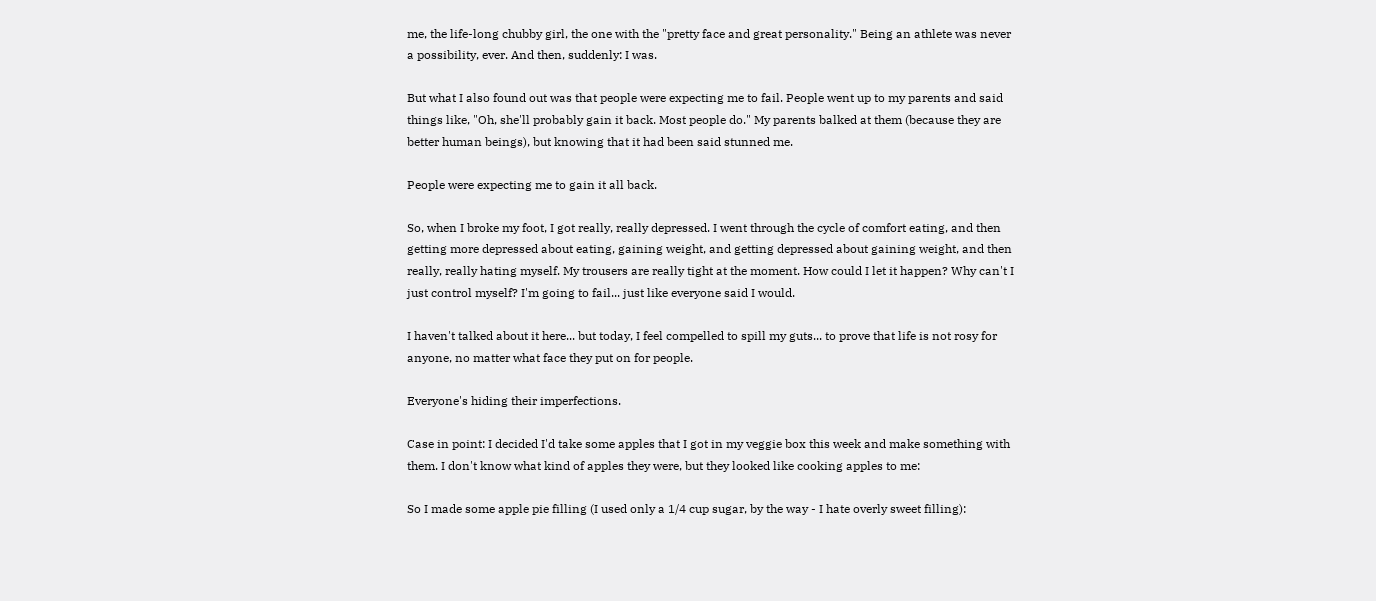me, the life-long chubby girl, the one with the "pretty face and great personality." Being an athlete was never a possibility, ever. And then, suddenly: I was.

But what I also found out was that people were expecting me to fail. People went up to my parents and said things like, "Oh, she'll probably gain it back. Most people do." My parents balked at them (because they are better human beings), but knowing that it had been said stunned me.

People were expecting me to gain it all back.

So, when I broke my foot, I got really, really depressed. I went through the cycle of comfort eating, and then getting more depressed about eating, gaining weight, and getting depressed about gaining weight, and then really, really hating myself. My trousers are really tight at the moment. How could I let it happen? Why can't I just control myself? I'm going to fail... just like everyone said I would.

I haven't talked about it here... but today, I feel compelled to spill my guts... to prove that life is not rosy for anyone, no matter what face they put on for people.

Everyone's hiding their imperfections.

Case in point: I decided I'd take some apples that I got in my veggie box this week and make something with them. I don't know what kind of apples they were, but they looked like cooking apples to me:

So I made some apple pie filling (I used only a 1/4 cup sugar, by the way - I hate overly sweet filling):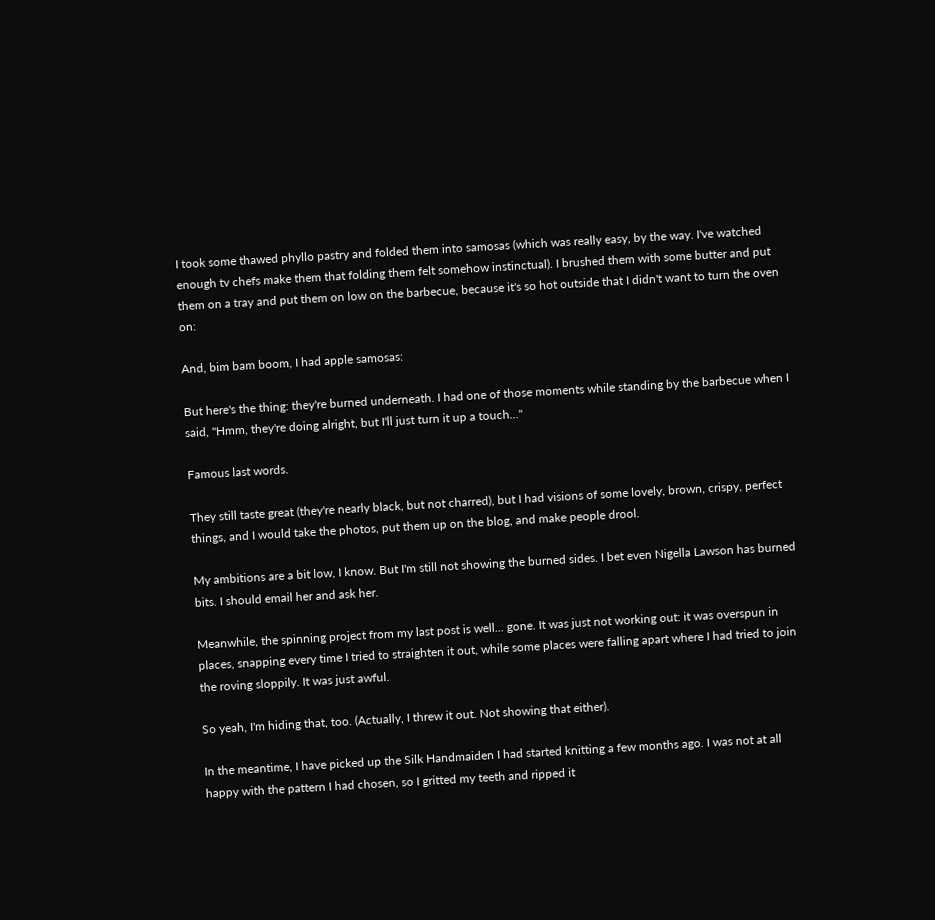I took some thawed phyllo pastry and folded them into samosas (which was really easy, by the way. I've watched enough tv chefs make them that folding them felt somehow instinctual). I brushed them with some butter and put them on a tray and put them on low on the barbecue, because it's so hot outside that I didn't want to turn the oven on:

And, bim bam boom, I had apple samosas:

But here's the thing: they're burned underneath. I had one of those moments while standing by the barbecue when I said, "Hmm, they're doing alright, but I'll just turn it up a touch..."

Famous last words.

They still taste great (they're nearly black, but not charred), but I had visions of some lovely, brown, crispy, perfect things, and I would take the photos, put them up on the blog, and make people drool.

My ambitions are a bit low, I know. But I'm still not showing the burned sides. I bet even Nigella Lawson has burned bits. I should email her and ask her.

Meanwhile, the spinning project from my last post is well... gone. It was just not working out: it was overspun in places, snapping every time I tried to straighten it out, while some places were falling apart where I had tried to join the roving sloppily. It was just awful.

So yeah, I'm hiding that, too. (Actually, I threw it out. Not showing that either).

In the meantime, I have picked up the Silk Handmaiden I had started knitting a few months ago. I was not at all happy with the pattern I had chosen, so I gritted my teeth and ripped it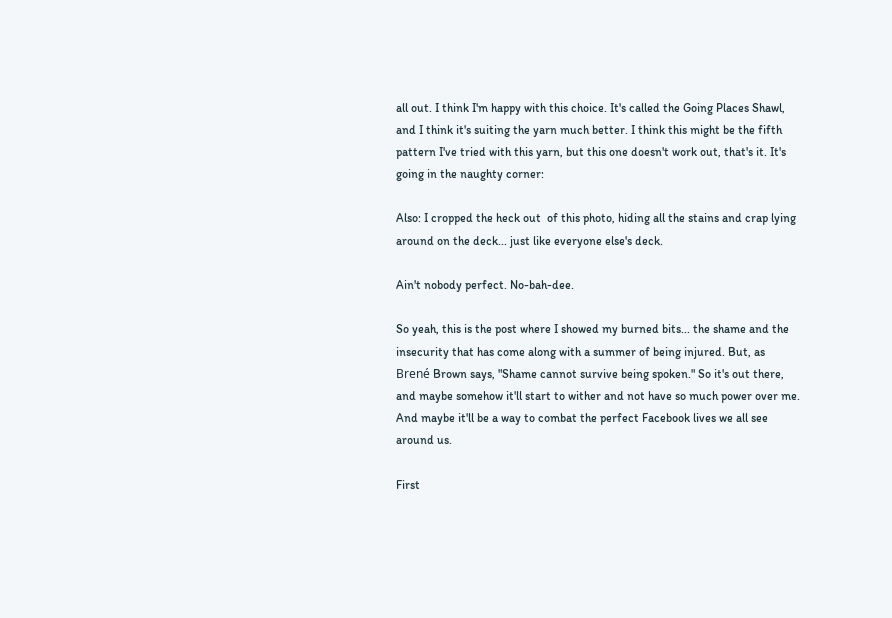all out. I think I'm happy with this choice. It's called the Going Places Shawl, and I think it's suiting the yarn much better. I think this might be the fifth pattern I've tried with this yarn, but this one doesn't work out, that's it. It's going in the naughty corner:

Also: I cropped the heck out  of this photo, hiding all the stains and crap lying around on the deck... just like everyone else's deck.

Ain't nobody perfect. No-bah-dee.

So yeah, this is the post where I showed my burned bits... the shame and the insecurity that has come along with a summer of being injured. But, as Brené Brown says, "Shame cannot survive being spoken." So it's out there, and maybe somehow it'll start to wither and not have so much power over me. And maybe it'll be a way to combat the perfect Facebook lives we all see around us.

First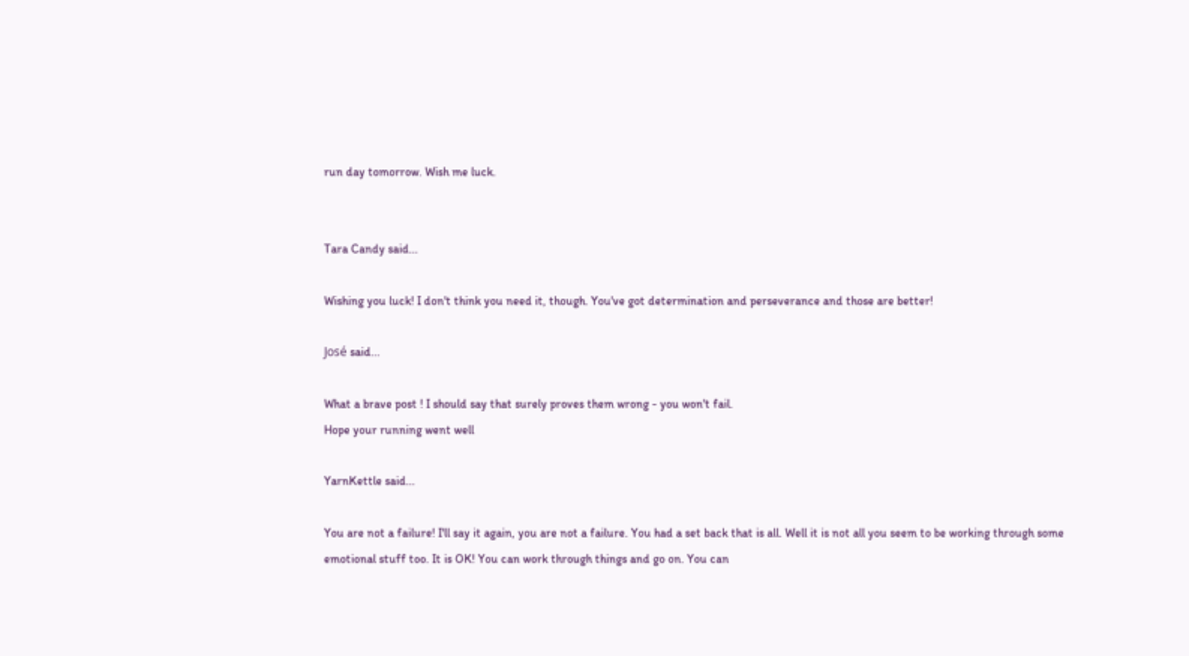run day tomorrow. Wish me luck.


Tara Candy said...

Wishing you luck! I don't think you need it, though. You've got determination and perseverance and those are better!

José said...

What a brave post ! I should say that surely proves them wrong - you won't fail.
Hope your running went well

YarnKettle said...

You are not a failure! I'll say it again, you are not a failure. You had a set back that is all. Well it is not all you seem to be working through some emotional stuff too. It is OK! You can work through things and go on. You can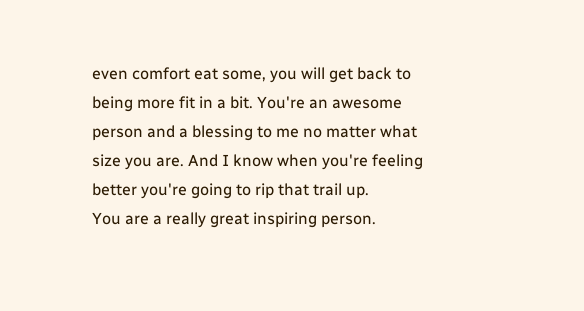even comfort eat some, you will get back to being more fit in a bit. You're an awesome person and a blessing to me no matter what size you are. And I know when you're feeling better you're going to rip that trail up.
You are a really great inspiring person.